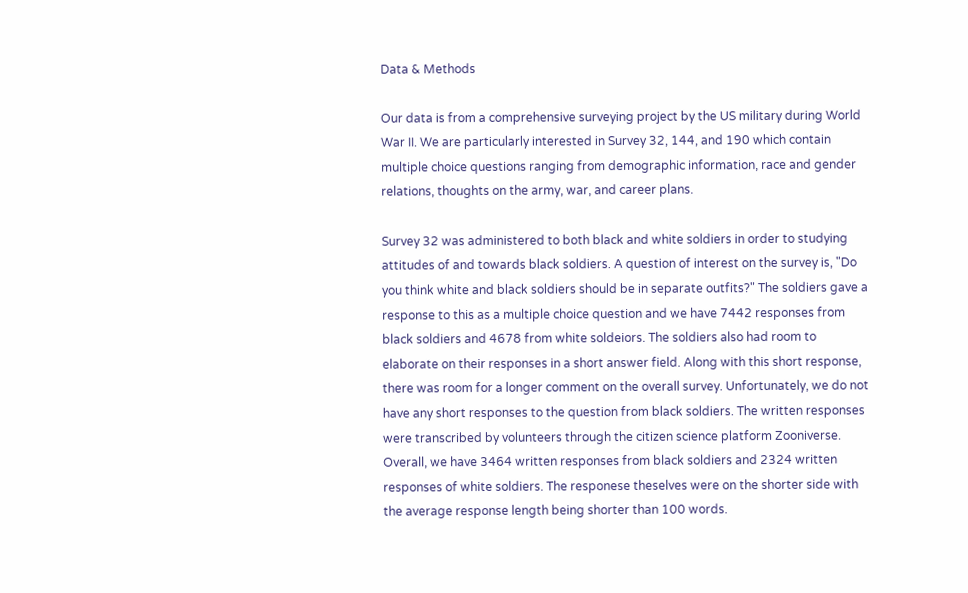Data & Methods

Our data is from a comprehensive surveying project by the US military during World War II. We are particularly interested in Survey 32, 144, and 190 which contain multiple choice questions ranging from demographic information, race and gender relations, thoughts on the army, war, and career plans.

Survey 32 was administered to both black and white soldiers in order to studying attitudes of and towards black soldiers. A question of interest on the survey is, "Do you think white and black soldiers should be in separate outfits?" The soldiers gave a response to this as a multiple choice question and we have 7442 responses from black soldiers and 4678 from white soldeiors. The soldiers also had room to elaborate on their responses in a short answer field. Along with this short response, there was room for a longer comment on the overall survey. Unfortunately, we do not have any short responses to the question from black soldiers. The written responses were transcribed by volunteers through the citizen science platform Zooniverse. Overall, we have 3464 written responses from black soldiers and 2324 written responses of white soldiers. The responese theselves were on the shorter side with the average response length being shorter than 100 words.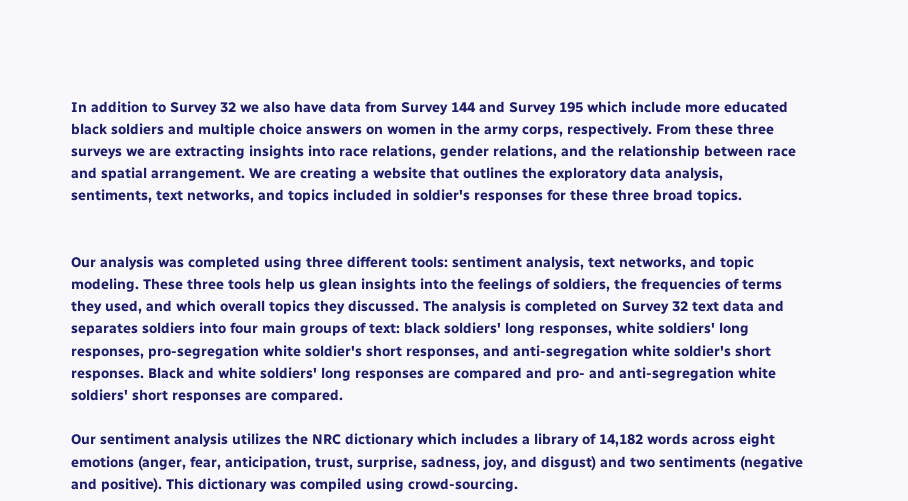In addition to Survey 32 we also have data from Survey 144 and Survey 195 which include more educated black soldiers and multiple choice answers on women in the army corps, respectively. From these three surveys we are extracting insights into race relations, gender relations, and the relationship between race and spatial arrangement. We are creating a website that outlines the exploratory data analysis, sentiments, text networks, and topics included in soldier's responses for these three broad topics.


Our analysis was completed using three different tools: sentiment analysis, text networks, and topic modeling. These three tools help us glean insights into the feelings of soldiers, the frequencies of terms they used, and which overall topics they discussed. The analysis is completed on Survey 32 text data and separates soldiers into four main groups of text: black soldiers' long responses, white soldiers' long responses, pro-segregation white soldier's short responses, and anti-segregation white soldier's short responses. Black and white soldiers' long responses are compared and pro- and anti-segregation white soldiers' short responses are compared.

Our sentiment analysis utilizes the NRC dictionary which includes a library of 14,182 words across eight emotions (anger, fear, anticipation, trust, surprise, sadness, joy, and disgust) and two sentiments (negative and positive). This dictionary was compiled using crowd-sourcing.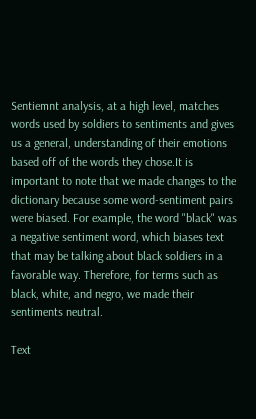Sentiemnt analysis, at a high level, matches words used by soldiers to sentiments and gives us a general, understanding of their emotions based off of the words they chose.It is important to note that we made changes to the dictionary because some word-sentiment pairs were biased. For example, the word "black" was a negative sentiment word, which biases text that may be talking about black soldiers in a favorable way. Therefore, for terms such as black, white, and negro, we made their sentiments neutral.

Text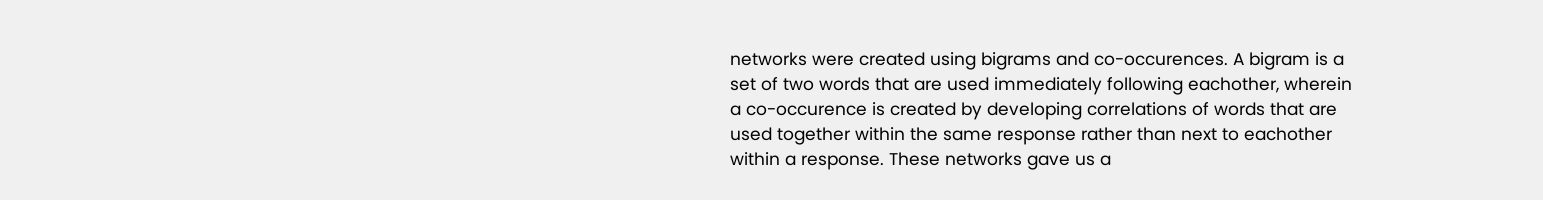networks were created using bigrams and co-occurences. A bigram is a set of two words that are used immediately following eachother, wherein a co-occurence is created by developing correlations of words that are used together within the same response rather than next to eachother within a response. These networks gave us a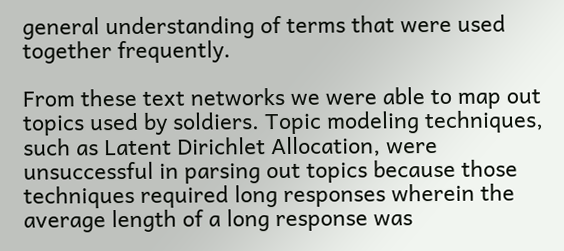general understanding of terms that were used together frequently.

From these text networks we were able to map out topics used by soldiers. Topic modeling techniques, such as Latent Dirichlet Allocation, were unsuccessful in parsing out topics because those techniques required long responses wherein the average length of a long response was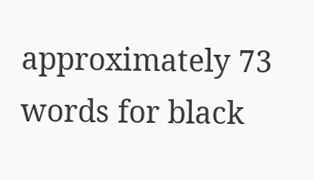approximately 73 words for black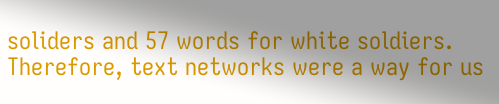soliders and 57 words for white soldiers. Therefore, text networks were a way for us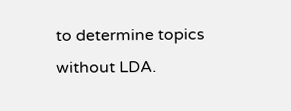to determine topics without LDA.